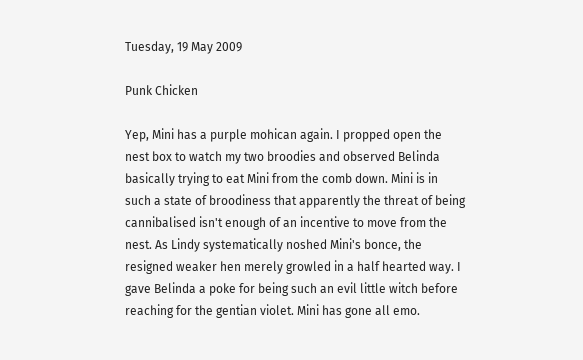Tuesday, 19 May 2009

Punk Chicken

Yep, Mini has a purple mohican again. I propped open the nest box to watch my two broodies and observed Belinda basically trying to eat Mini from the comb down. Mini is in such a state of broodiness that apparently the threat of being cannibalised isn't enough of an incentive to move from the nest. As Lindy systematically noshed Mini's bonce, the resigned weaker hen merely growled in a half hearted way. I gave Belinda a poke for being such an evil little witch before reaching for the gentian violet. Mini has gone all emo.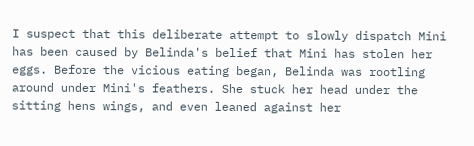I suspect that this deliberate attempt to slowly dispatch Mini has been caused by Belinda's belief that Mini has stolen her eggs. Before the vicious eating began, Belinda was rootling around under Mini's feathers. She stuck her head under the sitting hens wings, and even leaned against her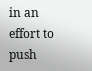in an effort to push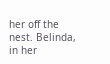her off the nest. Belinda, in her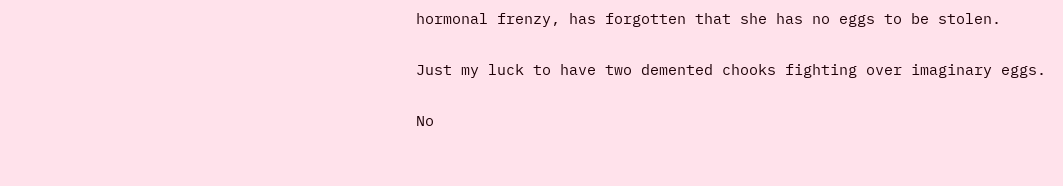hormonal frenzy, has forgotten that she has no eggs to be stolen.

Just my luck to have two demented chooks fighting over imaginary eggs.

No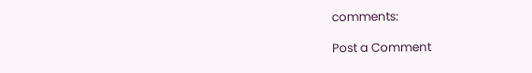comments:

Post a Comment